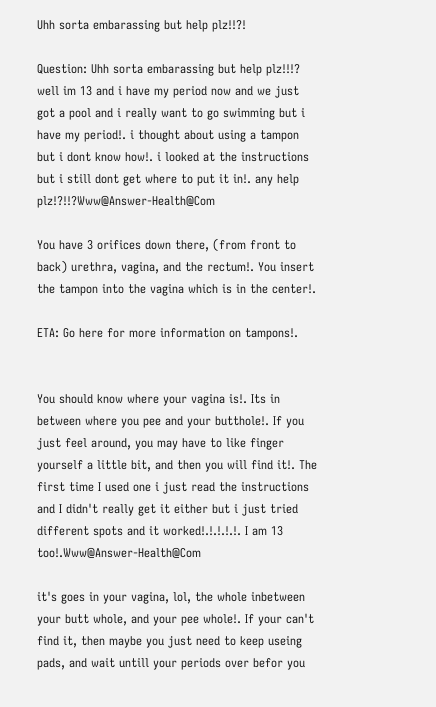Uhh sorta embarassing but help plz!!?!

Question: Uhh sorta embarassing but help plz!!!?
well im 13 and i have my period now and we just got a pool and i really want to go swimming but i have my period!. i thought about using a tampon but i dont know how!. i looked at the instructions but i still dont get where to put it in!. any help plz!?!!?Www@Answer-Health@Com

You have 3 orifices down there, (from front to back) urethra, vagina, and the rectum!. You insert the tampon into the vagina which is in the center!.

ETA: Go here for more information on tampons!.


You should know where your vagina is!. Its in between where you pee and your butthole!. If you just feel around, you may have to like finger yourself a little bit, and then you will find it!. The first time I used one i just read the instructions and I didn't really get it either but i just tried different spots and it worked!.!.!.!.!. I am 13 too!.Www@Answer-Health@Com

it's goes in your vagina, lol, the whole inbetween your butt whole, and your pee whole!. If your can't find it, then maybe you just need to keep useing pads, and wait untill your periods over befor you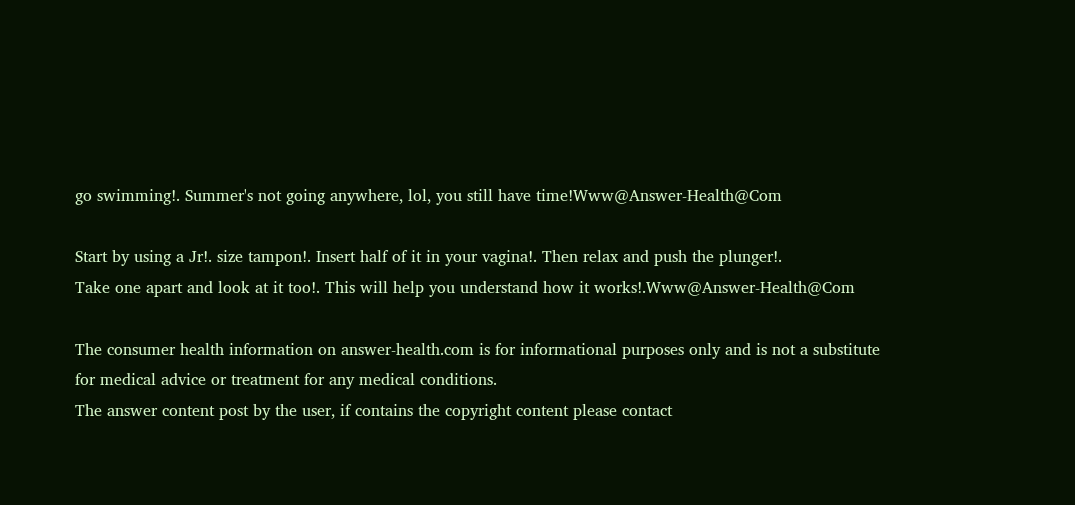go swimming!. Summer's not going anywhere, lol, you still have time!Www@Answer-Health@Com

Start by using a Jr!. size tampon!. Insert half of it in your vagina!. Then relax and push the plunger!.
Take one apart and look at it too!. This will help you understand how it works!.Www@Answer-Health@Com

The consumer health information on answer-health.com is for informational purposes only and is not a substitute for medical advice or treatment for any medical conditions.
The answer content post by the user, if contains the copyright content please contact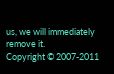us, we will immediately remove it.
Copyright © 2007-2011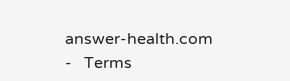answer-health.com -   Terms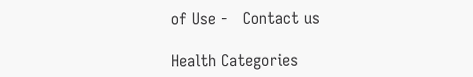of Use -   Contact us

Health Categories